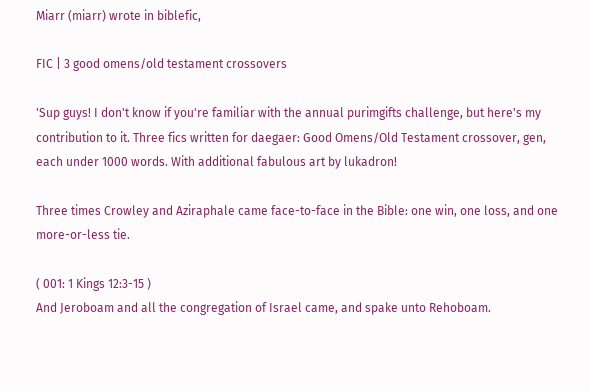Miarr (miarr) wrote in biblefic,

FIC | 3 good omens/old testament crossovers

'Sup guys! I don't know if you're familiar with the annual purimgifts challenge, but here's my contribution to it. Three fics written for daegaer: Good Omens/Old Testament crossover, gen, each under 1000 words. With additional fabulous art by lukadron!

Three times Crowley and Aziraphale came face-to-face in the Bible: one win, one loss, and one more-or-less tie.

( 001: 1 Kings 12:3-15 )
And Jeroboam and all the congregation of Israel came, and spake unto Rehoboam.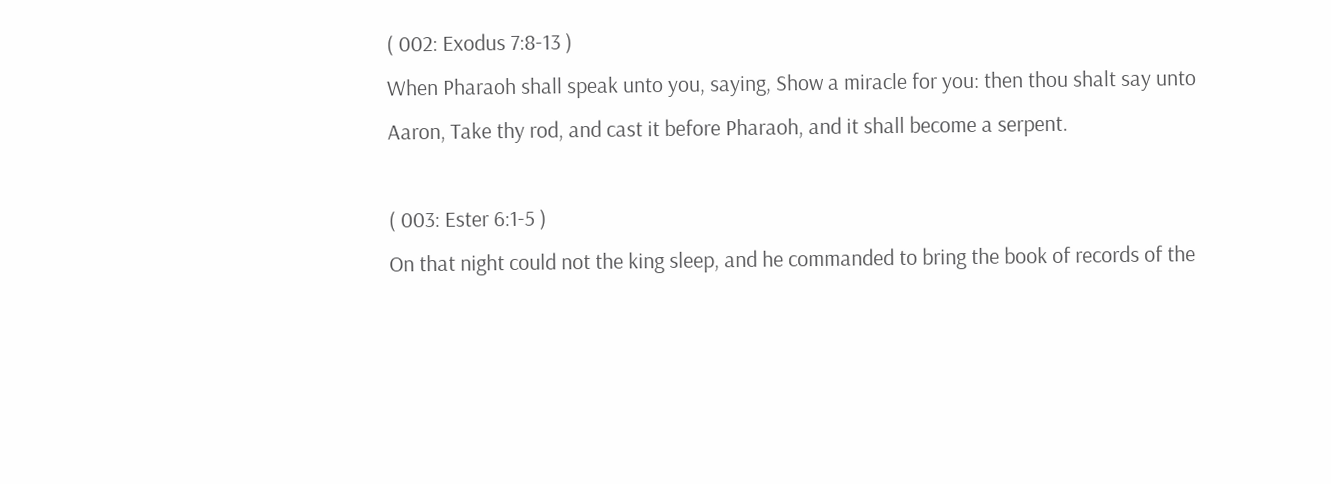( 002: Exodus 7:8-13 )
When Pharaoh shall speak unto you, saying, Show a miracle for you: then thou shalt say unto Aaron, Take thy rod, and cast it before Pharaoh, and it shall become a serpent.

( 003: Ester 6:1-5 )
On that night could not the king sleep, and he commanded to bring the book of records of the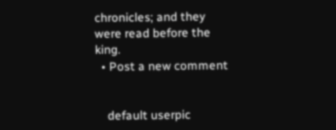chronicles; and they were read before the king.
  • Post a new comment


    default userpic